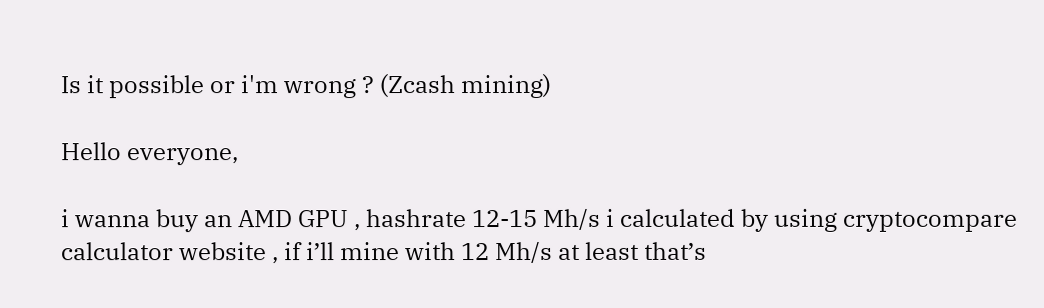Is it possible or i'm wrong ? (Zcash mining)

Hello everyone,

i wanna buy an AMD GPU , hashrate 12-15 Mh/s i calculated by using cryptocompare calculator website , if i’ll mine with 12 Mh/s at least that’s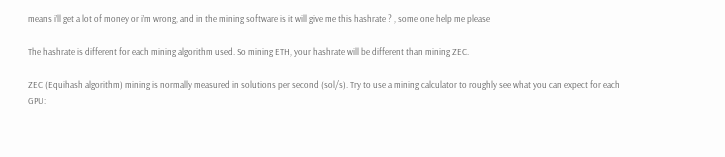means i’ll get a lot of money or i’m wrong, and in the mining software is it will give me this hashrate ? , some one help me please

The hashrate is different for each mining algorithm used. So mining ETH, your hashrate will be different than mining ZEC.

ZEC (Equihash algorithm) mining is normally measured in solutions per second (sol/s). Try to use a mining calculator to roughly see what you can expect for each GPU: